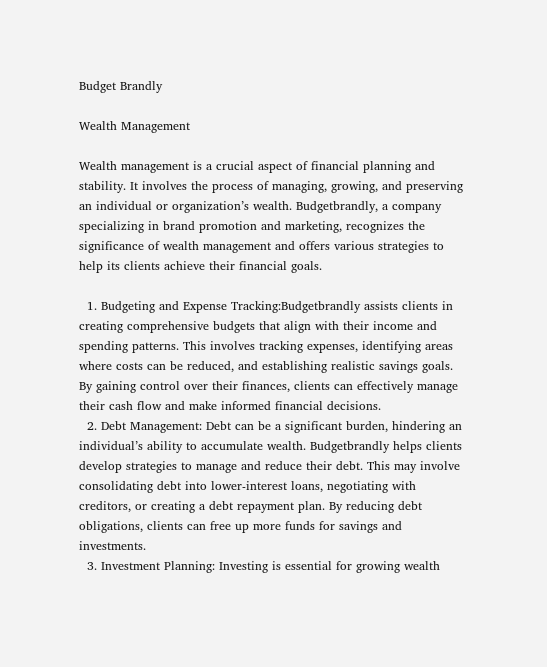Budget Brandly

Wealth Management

Wealth management is a crucial aspect of financial planning and stability. It involves the process of managing, growing, and preserving an individual or organization’s wealth. Budgetbrandly, a company specializing in brand promotion and marketing, recognizes the significance of wealth management and offers various strategies to help its clients achieve their financial goals.

  1. Budgeting and Expense Tracking:Budgetbrandly assists clients in creating comprehensive budgets that align with their income and spending patterns. This involves tracking expenses, identifying areas where costs can be reduced, and establishing realistic savings goals. By gaining control over their finances, clients can effectively manage their cash flow and make informed financial decisions.
  2. Debt Management: Debt can be a significant burden, hindering an individual’s ability to accumulate wealth. Budgetbrandly helps clients develop strategies to manage and reduce their debt. This may involve consolidating debt into lower-interest loans, negotiating with creditors, or creating a debt repayment plan. By reducing debt obligations, clients can free up more funds for savings and investments.
  3. Investment Planning: Investing is essential for growing wealth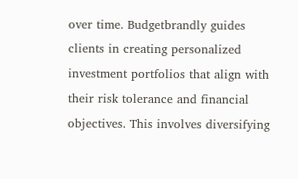over time. Budgetbrandly guides clients in creating personalized investment portfolios that align with their risk tolerance and financial objectives. This involves diversifying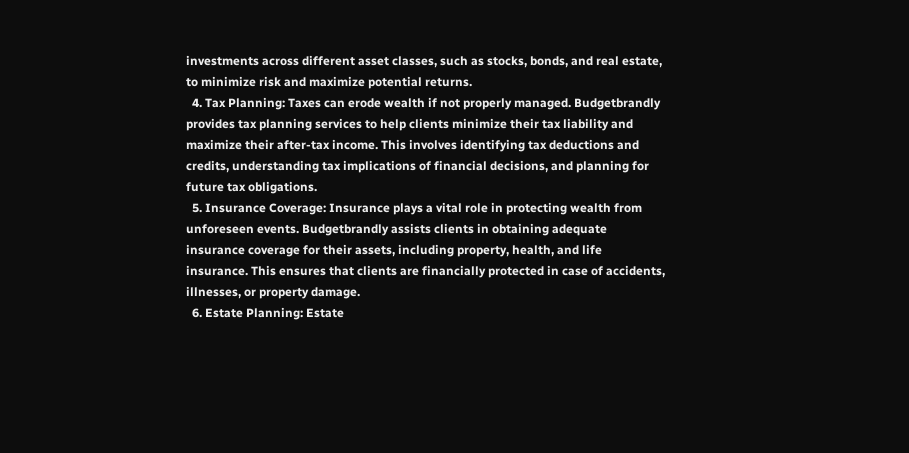investments across different asset classes, such as stocks, bonds, and real estate, to minimize risk and maximize potential returns.
  4. Tax Planning: Taxes can erode wealth if not properly managed. Budgetbrandly provides tax planning services to help clients minimize their tax liability and maximize their after-tax income. This involves identifying tax deductions and credits, understanding tax implications of financial decisions, and planning for future tax obligations.
  5. Insurance Coverage: Insurance plays a vital role in protecting wealth from unforeseen events. Budgetbrandly assists clients in obtaining adequate insurance coverage for their assets, including property, health, and life insurance. This ensures that clients are financially protected in case of accidents, illnesses, or property damage.
  6. Estate Planning: Estate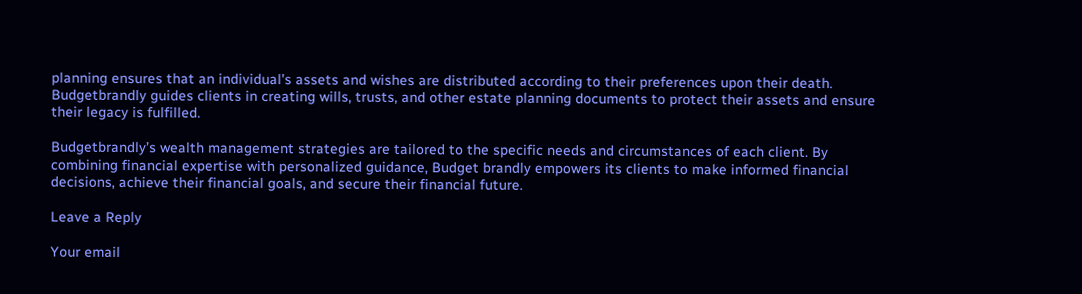planning ensures that an individual’s assets and wishes are distributed according to their preferences upon their death. Budgetbrandly guides clients in creating wills, trusts, and other estate planning documents to protect their assets and ensure their legacy is fulfilled.

Budgetbrandly’s wealth management strategies are tailored to the specific needs and circumstances of each client. By combining financial expertise with personalized guidance, Budget brandly empowers its clients to make informed financial decisions, achieve their financial goals, and secure their financial future.

Leave a Reply

Your email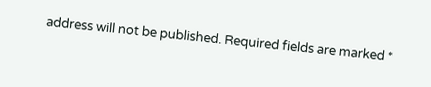address will not be published. Required fields are marked *